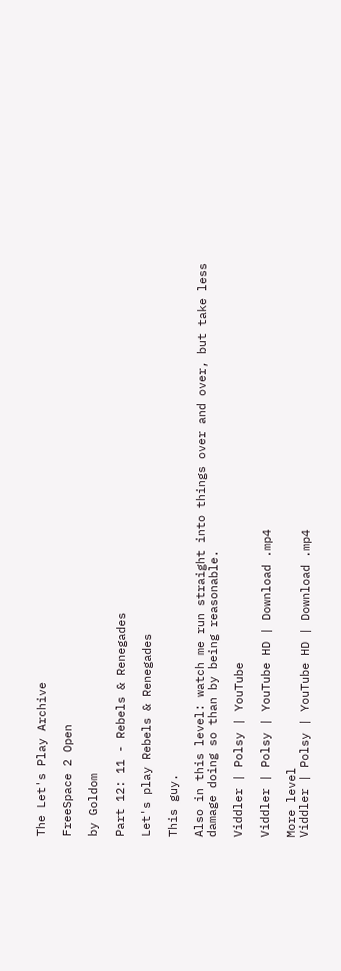The Let's Play Archive

FreeSpace 2 Open

by Goldom

Part 12: 11 - Rebels & Renegades

Let's play Rebels & Renegades

This guy.

Also in this level: watch me run straight into things over and over, but take less damage doing so than by being reasonable.

Viddler | Polsy | YouTube

Viddler | Polsy | YouTube HD | Download .mp4

More level
Viddler | Polsy | YouTube HD | Download .mp4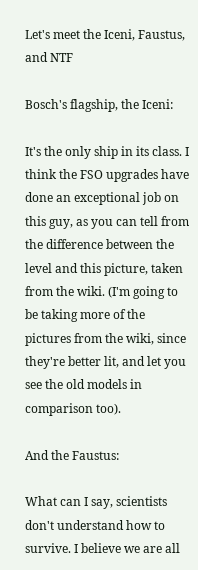Let's meet the Iceni, Faustus, and NTF

Bosch's flagship, the Iceni:

It's the only ship in its class. I think the FSO upgrades have done an exceptional job on this guy, as you can tell from the difference between the level and this picture, taken from the wiki. (I'm going to be taking more of the pictures from the wiki, since they're better lit, and let you see the old models in comparison too).

And the Faustus:

What can I say, scientists don't understand how to survive. I believe we are all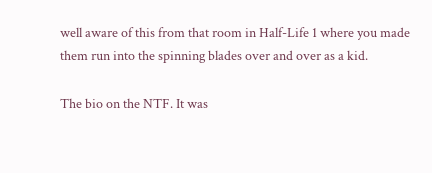well aware of this from that room in Half-Life 1 where you made them run into the spinning blades over and over as a kid.

The bio on the NTF. It was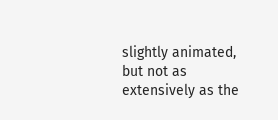slightly animated, but not as extensively as the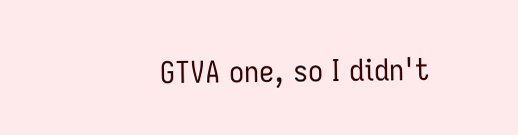GTVA one, so I didn't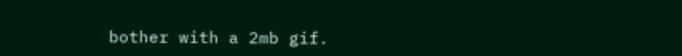bother with a 2mb gif.